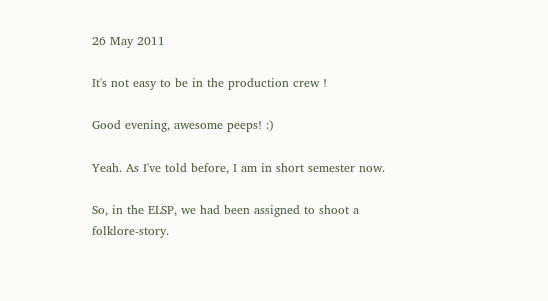26 May 2011

It's not easy to be in the production crew !

Good evening, awesome peeps! :)

Yeah. As I've told before, I am in short semester now.

So, in the ELSP, we had been assigned to shoot a folklore-story.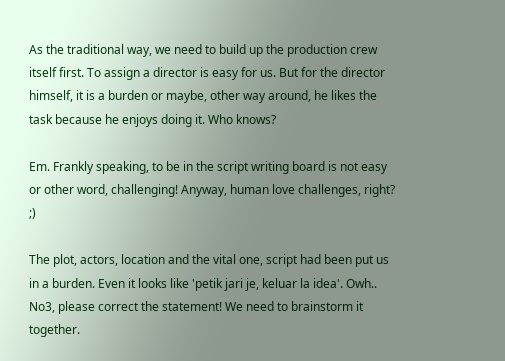As the traditional way, we need to build up the production crew itself first. To assign a director is easy for us. But for the director himself, it is a burden or maybe, other way around, he likes the task because he enjoys doing it. Who knows?

Em. Frankly speaking, to be in the script writing board is not easy or other word, challenging! Anyway, human love challenges, right? ;)

The plot, actors, location and the vital one, script had been put us in a burden. Even it looks like 'petik jari je, keluar la idea'. Owh.. No3, please correct the statement! We need to brainstorm it together.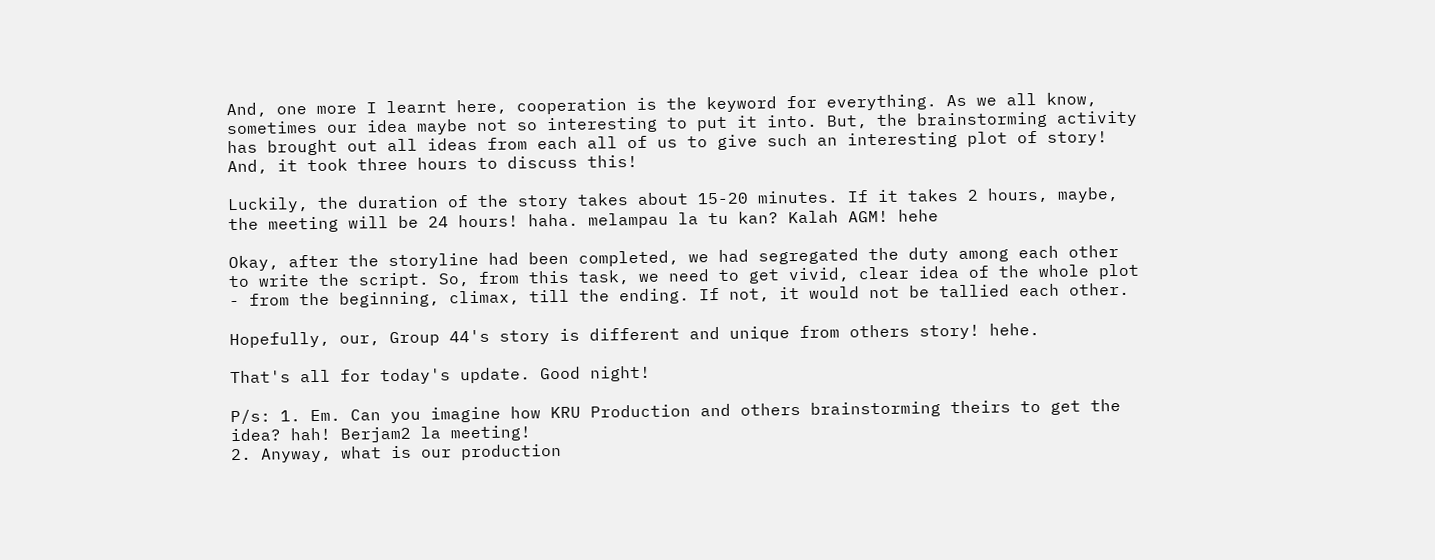And, one more I learnt here, cooperation is the keyword for everything. As we all know, sometimes our idea maybe not so interesting to put it into. But, the brainstorming activity has brought out all ideas from each all of us to give such an interesting plot of story! And, it took three hours to discuss this!

Luckily, the duration of the story takes about 15-20 minutes. If it takes 2 hours, maybe, the meeting will be 24 hours! haha. melampau la tu kan? Kalah AGM! hehe

Okay, after the storyline had been completed, we had segregated the duty among each other to write the script. So, from this task, we need to get vivid, clear idea of the whole plot - from the beginning, climax, till the ending. If not, it would not be tallied each other.

Hopefully, our, Group 44's story is different and unique from others story! hehe.

That's all for today's update. Good night!

P/s: 1. Em. Can you imagine how KRU Production and others brainstorming theirs to get the idea? hah! Berjam2 la meeting!
2. Anyway, what is our production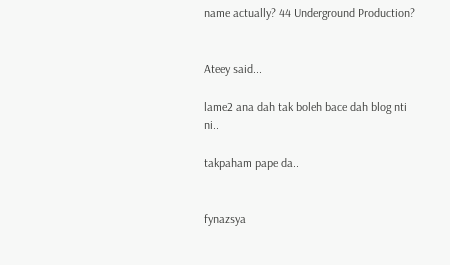name actually? 44 Underground Production?


Ateey said...

lame2 ana dah tak boleh bace dah blog nti ni..

takpaham pape da..


fynazsya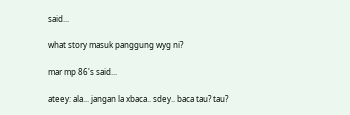said...

what story masuk panggung wyg ni?

mar mp 86's said...

ateey: ala... jangan la xbaca.. sdey.. baca tau? tau?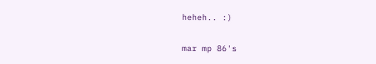heheh.. :)

mar mp 86's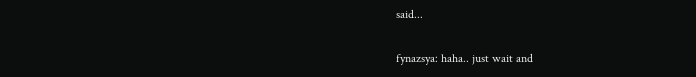said...

fynazsya: haha.. just wait and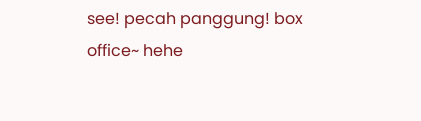see! pecah panggung! box office~ hehe